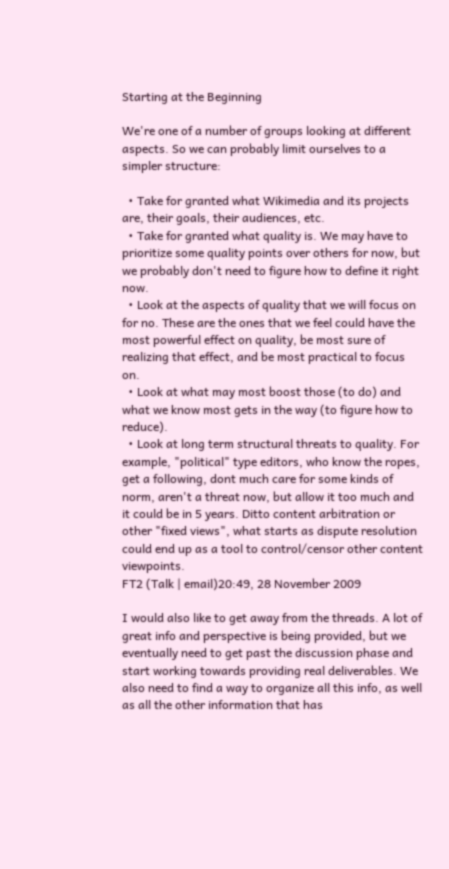Starting at the Beginning

We're one of a number of groups looking at different aspects. So we can probably limit ourselves to a simpler structure:

  • Take for granted what Wikimedia and its projects are, their goals, their audiences, etc.
  • Take for granted what quality is. We may have to prioritize some quality points over others for now, but we probably don't need to figure how to define it right now.
  • Look at the aspects of quality that we will focus on for no. These are the ones that we feel could have the most powerful effect on quality, be most sure of realizing that effect, and be most practical to focus on.
  • Look at what may most boost those (to do) and what we know most gets in the way (to figure how to reduce).
  • Look at long term structural threats to quality. For example, "political" type editors, who know the ropes, get a following, dont much care for some kinds of norm, aren't a threat now, but allow it too much and it could be in 5 years. Ditto content arbitration or other "fixed views", what starts as dispute resolution could end up as a tool to control/censor other content viewpoints.
FT2 (Talk | email)20:49, 28 November 2009

I would also like to get away from the threads. A lot of great info and perspective is being provided, but we eventually need to get past the discussion phase and start working towards providing real deliverables. We also need to find a way to organize all this info, as well as all the other information that has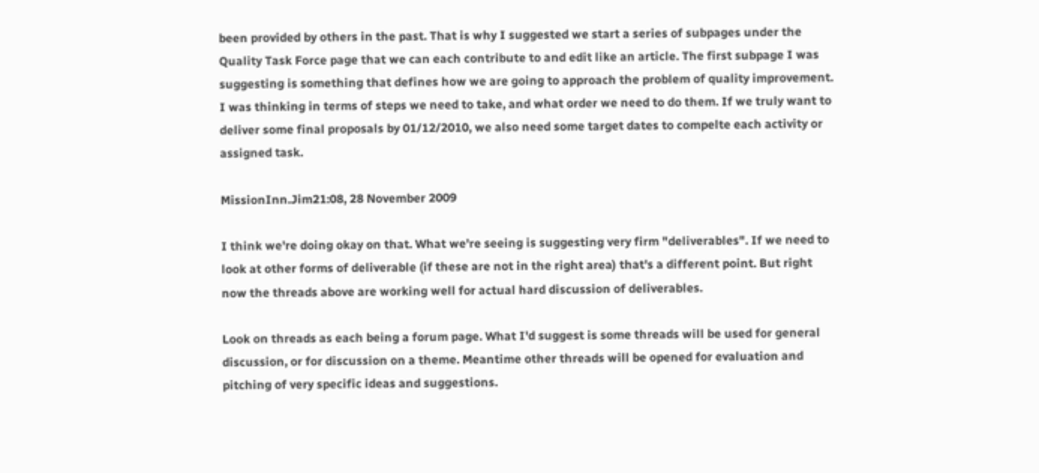been provided by others in the past. That is why I suggested we start a series of subpages under the Quality Task Force page that we can each contribute to and edit like an article. The first subpage I was suggesting is something that defines how we are going to approach the problem of quality improvement. I was thinking in terms of steps we need to take, and what order we need to do them. If we truly want to deliver some final proposals by 01/12/2010, we also need some target dates to compelte each activity or assigned task.

MissionInn.Jim21:08, 28 November 2009

I think we're doing okay on that. What we're seeing is suggesting very firm "deliverables". If we need to look at other forms of deliverable (if these are not in the right area) that's a different point. But right now the threads above are working well for actual hard discussion of deliverables.

Look on threads as each being a forum page. What I'd suggest is some threads will be used for general discussion, or for discussion on a theme. Meantime other threads will be opened for evaluation and pitching of very specific ideas and suggestions.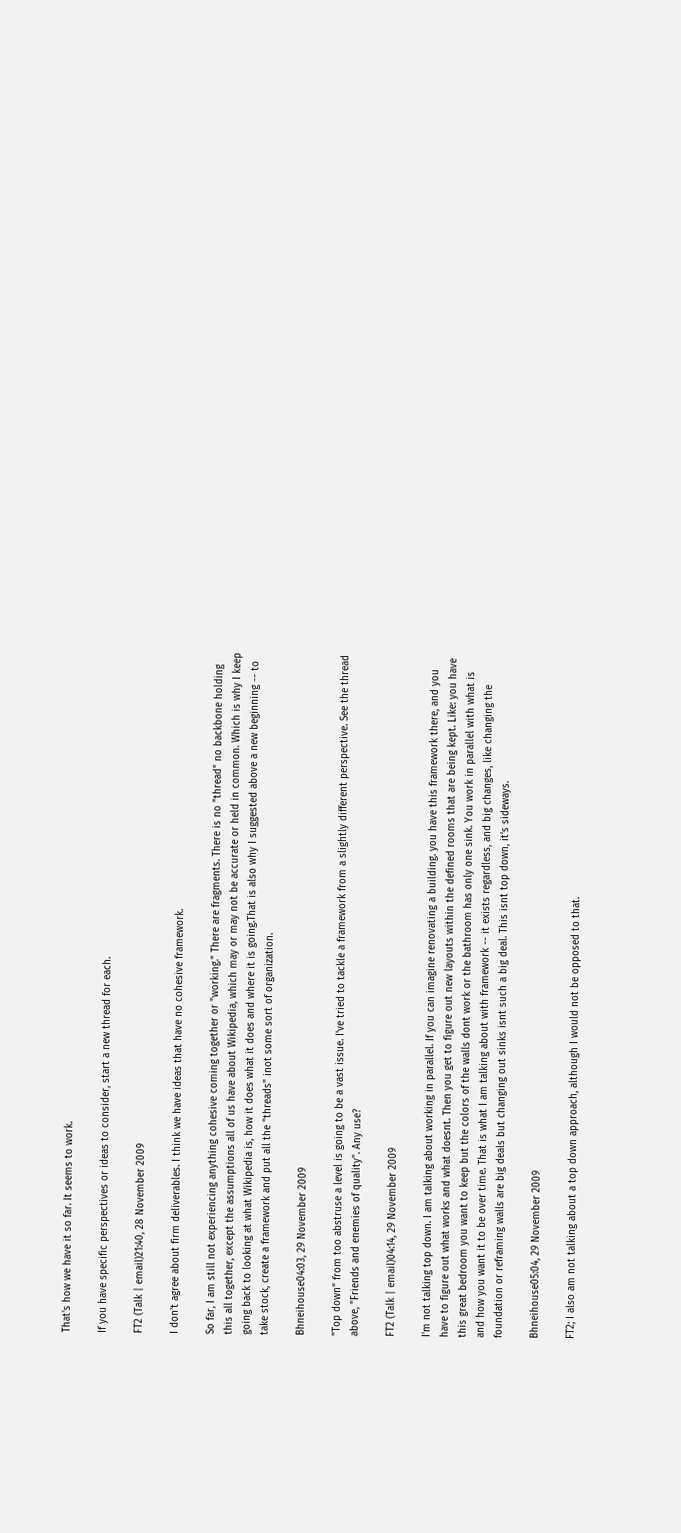That's how we have it so far. It seems to work.

If you have specific perspectives or ideas to consider, start a new thread for each.

FT2 (Talk | email)21:40, 28 November 2009

I don't agree about firm deliverables. I think we have ideas that have no cohesive framework.

So far, I am still not experiencing anything cohesive coming together or "working." There are fragments. There is no "thread" no backbone holding this all together, except the assumptions all of us have about Wikipedia, which may or may not be accurate or held in common. Which is why I keep going back to looking at what Wikipedia is, how it does what it does and where it is going.That is also why I suggested above a new beginning -- to take stock, create a framework and put all the "threads" inot some sort of organization.

Bhneihouse04:03, 29 November 2009

"Top down" from too abstruse a level is going to be a vast issue. I've tried to tackle a framework from a slightly different perspective. See the thread above, "Friends and enemies of quality". Any use?

FT2 (Talk | email)04:14, 29 November 2009

I'm not talking top down. I am talking about working in parallel. If you can imagine renovating a building. you have this framework there, and you have to figure out what works and what doesnt. Then you get to figure out new layouts within the defined rooms that are being kept. Like: you have this great bedroom you want to keep but the colors of the walls dont work or the bathroom has only one sink. You work in parallel with what is and how you want it to be over time. That is what I am talking about with framework -- it exists regardless, and big changes, like changing the foundation or reframing walls are big deals but changing out sinks isnt such a big deal. This isnt top down, it's sideways.

Bhneihouse05:04, 29 November 2009

FT2; I also am not talking about a top down approach, although I would not be opposed to that.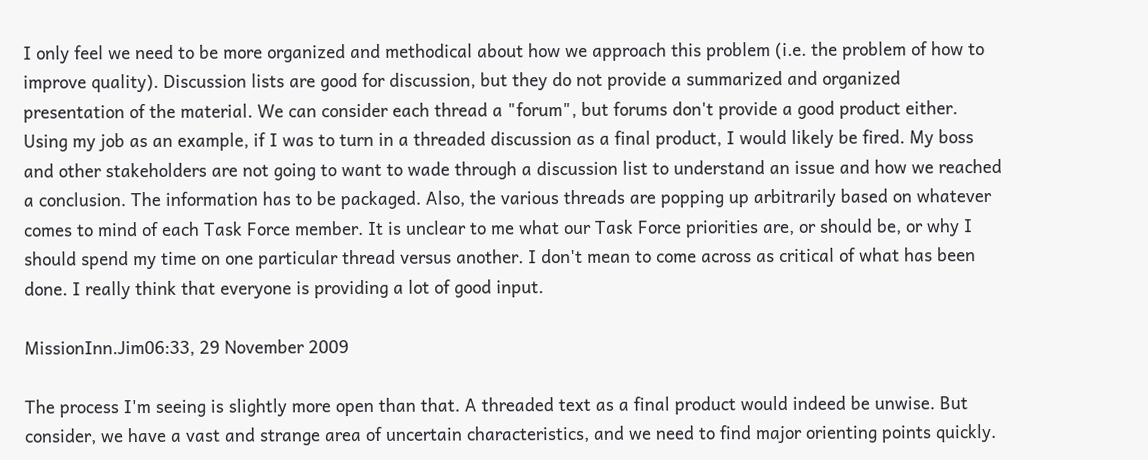I only feel we need to be more organized and methodical about how we approach this problem (i.e. the problem of how to improve quality). Discussion lists are good for discussion, but they do not provide a summarized and organized presentation of the material. We can consider each thread a "forum", but forums don't provide a good product either. Using my job as an example, if I was to turn in a threaded discussion as a final product, I would likely be fired. My boss and other stakeholders are not going to want to wade through a discussion list to understand an issue and how we reached a conclusion. The information has to be packaged. Also, the various threads are popping up arbitrarily based on whatever comes to mind of each Task Force member. It is unclear to me what our Task Force priorities are, or should be, or why I should spend my time on one particular thread versus another. I don't mean to come across as critical of what has been done. I really think that everyone is providing a lot of good input.

MissionInn.Jim06:33, 29 November 2009

The process I'm seeing is slightly more open than that. A threaded text as a final product would indeed be unwise. But consider, we have a vast and strange area of uncertain characteristics, and we need to find major orienting points quickly.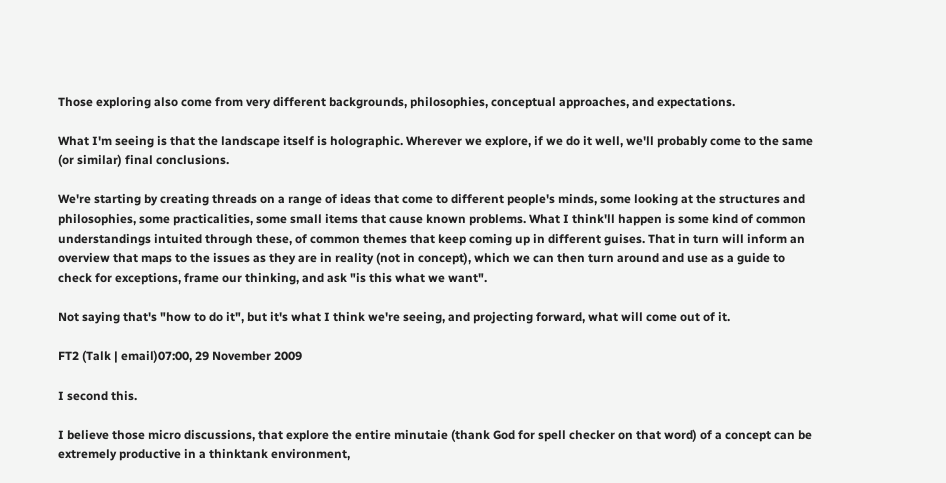Those exploring also come from very different backgrounds, philosophies, conceptual approaches, and expectations.

What I'm seeing is that the landscape itself is holographic. Wherever we explore, if we do it well, we'll probably come to the same (or similar) final conclusions.

We're starting by creating threads on a range of ideas that come to different people's minds, some looking at the structures and philosophies, some practicalities, some small items that cause known problems. What I think'll happen is some kind of common understandings intuited through these, of common themes that keep coming up in different guises. That in turn will inform an overview that maps to the issues as they are in reality (not in concept), which we can then turn around and use as a guide to check for exceptions, frame our thinking, and ask "is this what we want".

Not saying that's "how to do it", but it's what I think we're seeing, and projecting forward, what will come out of it.

FT2 (Talk | email)07:00, 29 November 2009

I second this.

I believe those micro discussions, that explore the entire minutaie (thank God for spell checker on that word) of a concept can be extremely productive in a thinktank environment,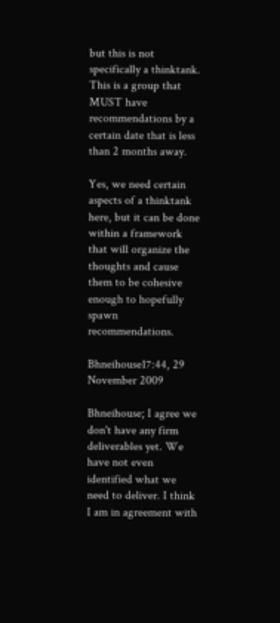but this is not specifically a thinktank. This is a group that MUST have recommendations by a certain date that is less than 2 months away.

Yes, we need certain aspects of a thinktank here, but it can be done within a framework that will organize the thoughts and cause them to be cohesive enough to hopefully spawn recommendations.

Bhneihouse17:44, 29 November 2009

Bhneihouse; I agree we don't have any firm deliverables yet. We have not even identified what we need to deliver. I think I am in agreement with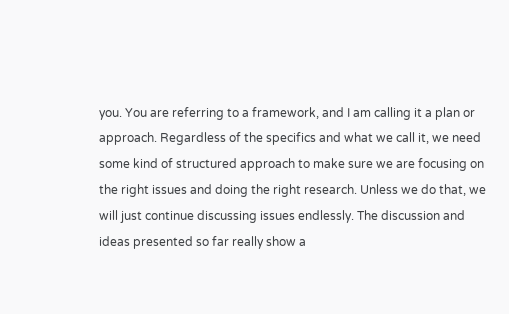you. You are referring to a framework, and I am calling it a plan or approach. Regardless of the specifics and what we call it, we need some kind of structured approach to make sure we are focusing on the right issues and doing the right research. Unless we do that, we will just continue discussing issues endlessly. The discussion and ideas presented so far really show a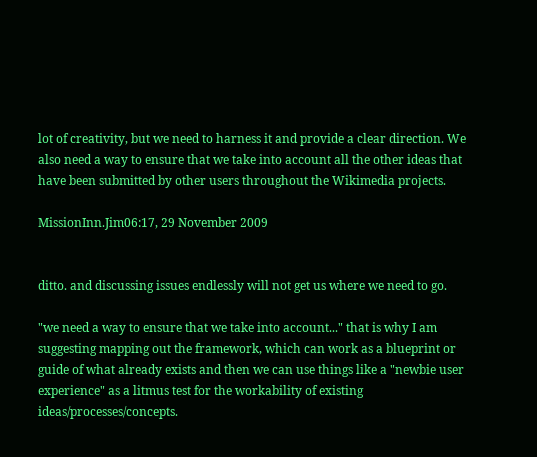lot of creativity, but we need to harness it and provide a clear direction. We also need a way to ensure that we take into account all the other ideas that have been submitted by other users throughout the Wikimedia projects.

MissionInn.Jim06:17, 29 November 2009


ditto. and discussing issues endlessly will not get us where we need to go.

"we need a way to ensure that we take into account..." that is why I am suggesting mapping out the framework, which can work as a blueprint or guide of what already exists and then we can use things like a "newbie user experience" as a litmus test for the workability of existing ideas/processes/concepts.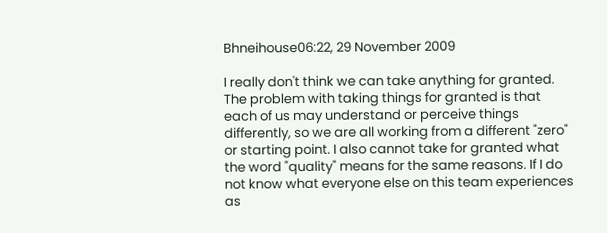Bhneihouse06:22, 29 November 2009

I really don't think we can take anything for granted. The problem with taking things for granted is that each of us may understand or perceive things differently, so we are all working from a different "zero" or starting point. I also cannot take for granted what the word "quality" means for the same reasons. If I do not know what everyone else on this team experiences as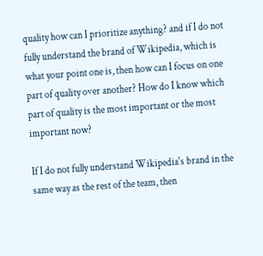quality how can I prioritize anything? and if I do not fully understand the brand of Wikipedia, which is what your point one is, then how can I focus on one part of quality over another? How do I know which part of quality is the most important or the most important now?

If I do not fully understand Wikipedia's brand in the same way as the rest of the team, then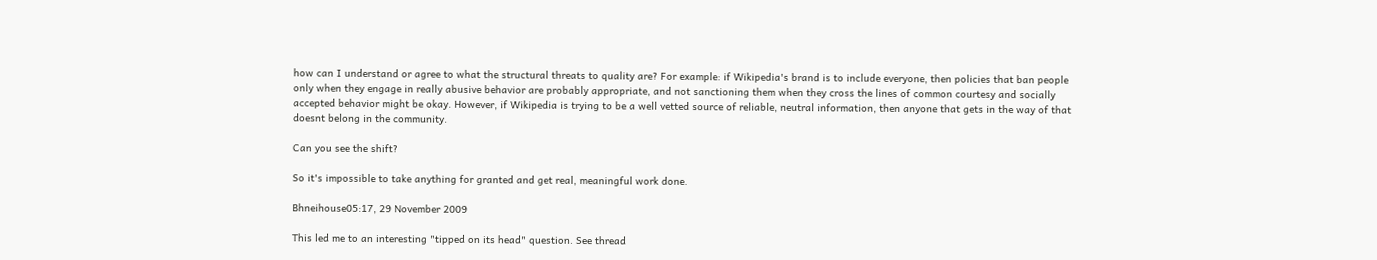how can I understand or agree to what the structural threats to quality are? For example: if Wikipedia's brand is to include everyone, then policies that ban people only when they engage in really abusive behavior are probably appropriate, and not sanctioning them when they cross the lines of common courtesy and socially accepted behavior might be okay. However, if Wikipedia is trying to be a well vetted source of reliable, neutral information, then anyone that gets in the way of that doesnt belong in the community.

Can you see the shift?

So it's impossible to take anything for granted and get real, meaningful work done.

Bhneihouse05:17, 29 November 2009

This led me to an interesting "tipped on its head" question. See thread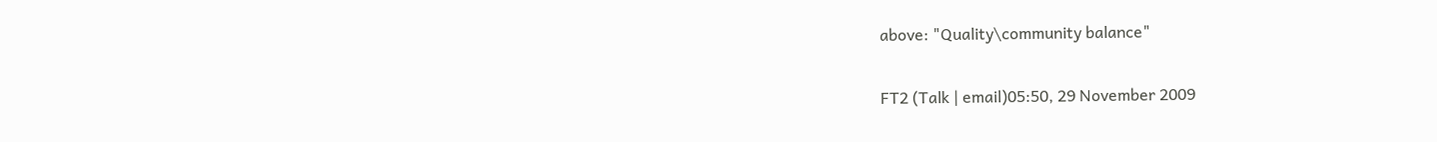above: "Quality\community balance"

FT2 (Talk | email)05:50, 29 November 2009